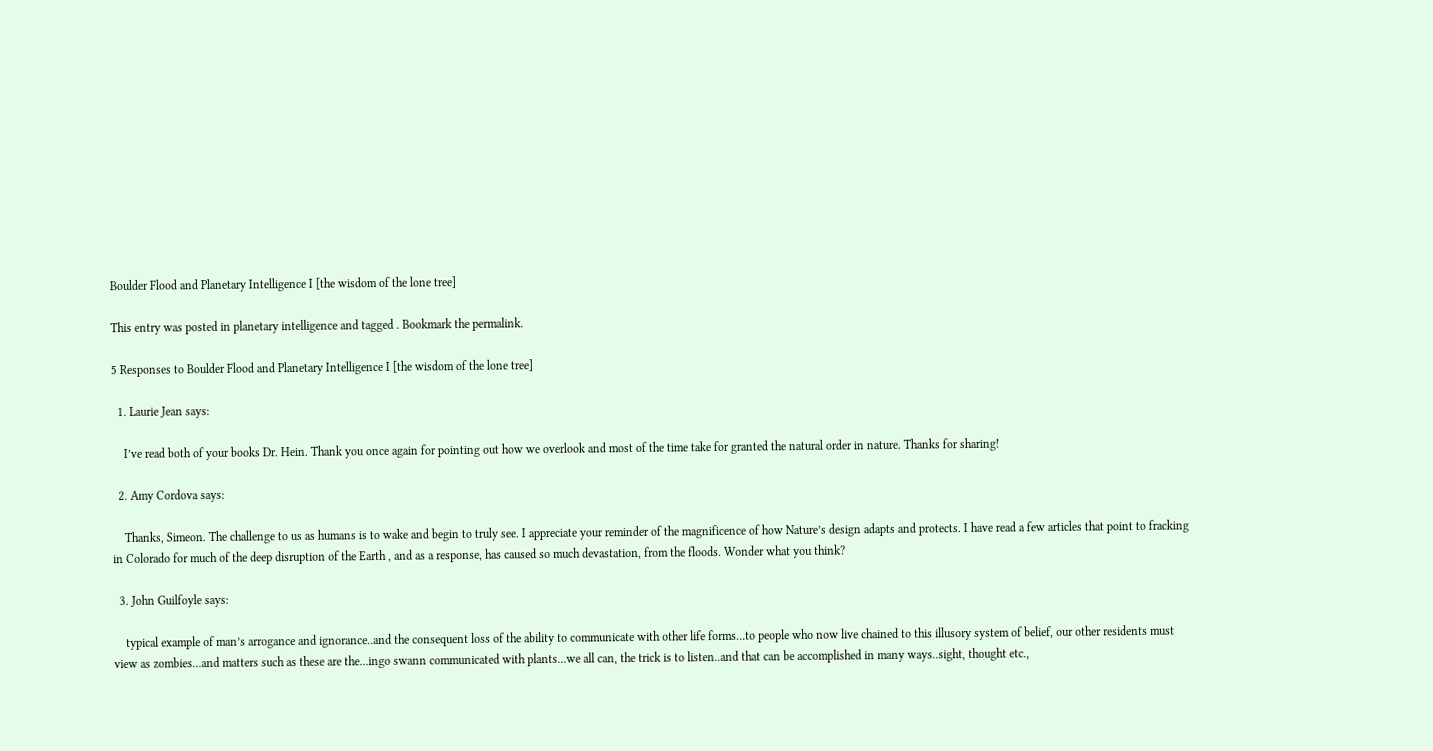Boulder Flood and Planetary Intelligence I [the wisdom of the lone tree]

This entry was posted in planetary intelligence and tagged . Bookmark the permalink.

5 Responses to Boulder Flood and Planetary Intelligence I [the wisdom of the lone tree]

  1. Laurie Jean says:

    I’ve read both of your books Dr. Hein. Thank you once again for pointing out how we overlook and most of the time take for granted the natural order in nature. Thanks for sharing!

  2. Amy Cordova says:

    Thanks, Simeon. The challenge to us as humans is to wake and begin to truly see. I appreciate your reminder of the magnificence of how Nature’s design adapts and protects. I have read a few articles that point to fracking in Colorado for much of the deep disruption of the Earth , and as a response, has caused so much devastation, from the floods. Wonder what you think?

  3. John Guilfoyle says:

    typical example of man’s arrogance and ignorance..and the consequent loss of the ability to communicate with other life forms…to people who now live chained to this illusory system of belief, our other residents must view as zombies…and matters such as these are the…ingo swann communicated with plants…we all can, the trick is to listen..and that can be accomplished in many ways..sight, thought etc.,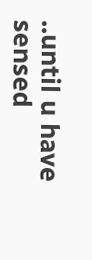..until u have sensed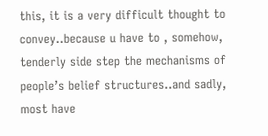this, it is a very difficult thought to convey..because u have to , somehow, tenderly side step the mechanisms of people’s belief structures..and sadly, most have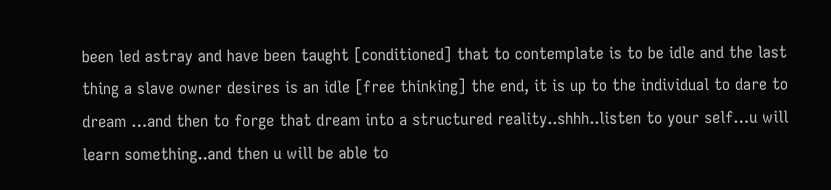been led astray and have been taught [conditioned] that to contemplate is to be idle and the last thing a slave owner desires is an idle [free thinking] the end, it is up to the individual to dare to dream …and then to forge that dream into a structured reality..shhh..listen to your self…u will learn something..and then u will be able to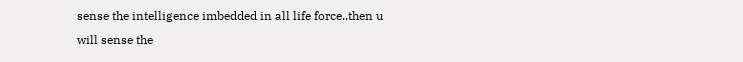sense the intelligence imbedded in all life force..then u will sense the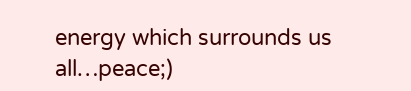energy which surrounds us all…peace;)